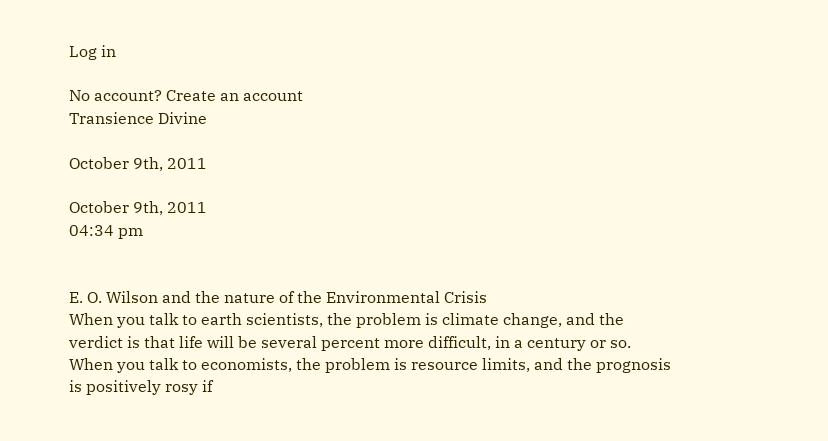Log in

No account? Create an account
Transience Divine

October 9th, 2011

October 9th, 2011
04:34 pm


E. O. Wilson and the nature of the Environmental Crisis
When you talk to earth scientists, the problem is climate change, and the verdict is that life will be several percent more difficult, in a century or so. When you talk to economists, the problem is resource limits, and the prognosis is positively rosy if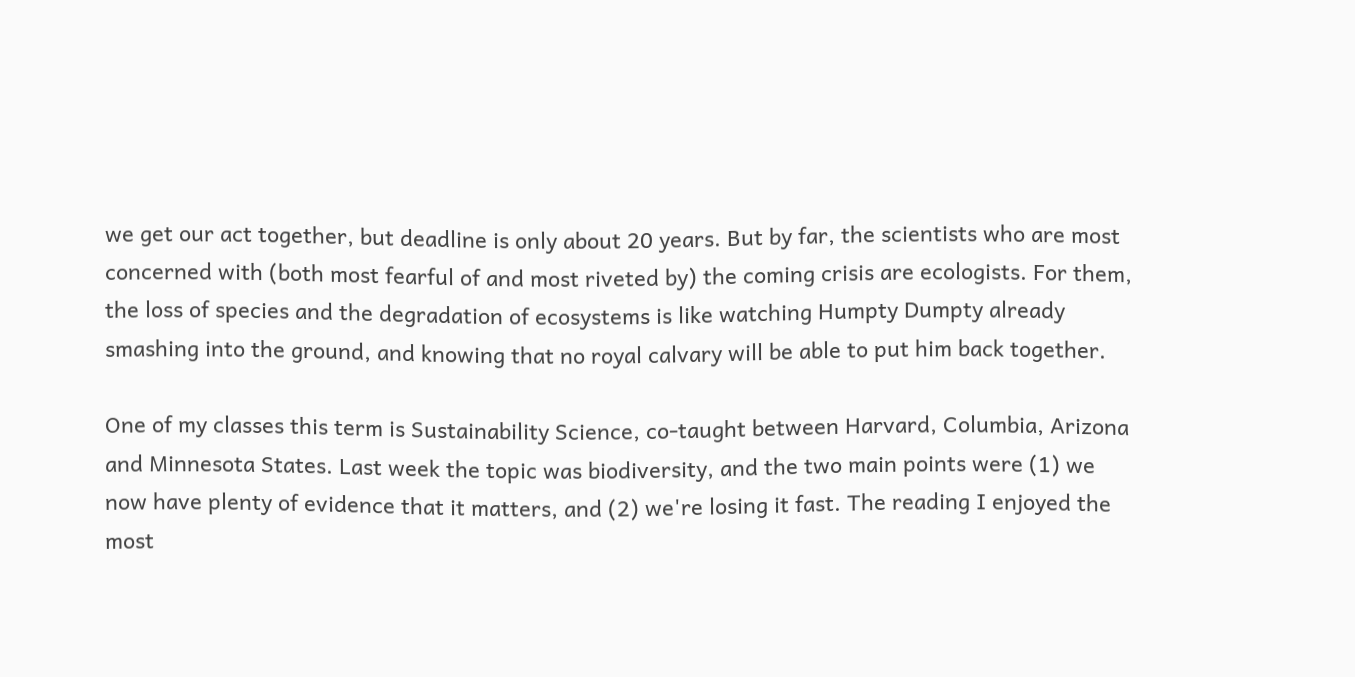we get our act together, but deadline is only about 20 years. But by far, the scientists who are most concerned with (both most fearful of and most riveted by) the coming crisis are ecologists. For them, the loss of species and the degradation of ecosystems is like watching Humpty Dumpty already smashing into the ground, and knowing that no royal calvary will be able to put him back together.

One of my classes this term is Sustainability Science, co-taught between Harvard, Columbia, Arizona and Minnesota States. Last week the topic was biodiversity, and the two main points were (1) we now have plenty of evidence that it matters, and (2) we're losing it fast. The reading I enjoyed the most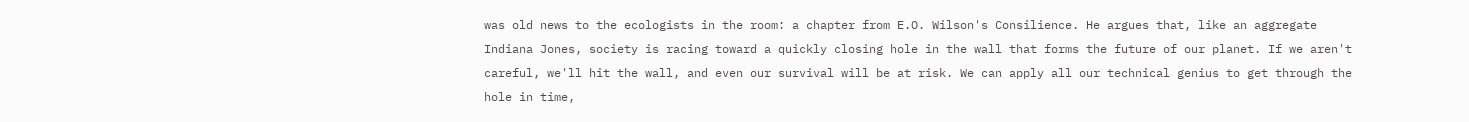was old news to the ecologists in the room: a chapter from E.O. Wilson's Consilience. He argues that, like an aggregate Indiana Jones, society is racing toward a quickly closing hole in the wall that forms the future of our planet. If we aren't careful, we'll hit the wall, and even our survival will be at risk. We can apply all our technical genius to get through the hole in time,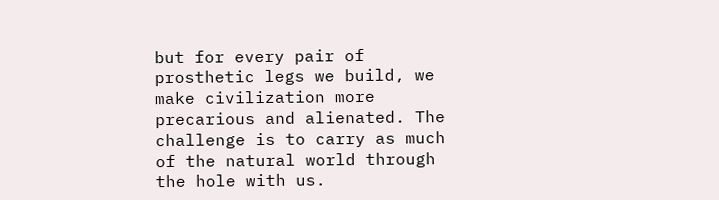but for every pair of prosthetic legs we build, we make civilization more precarious and alienated. The challenge is to carry as much of the natural world through the hole with us.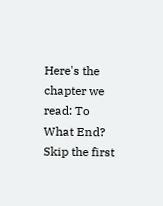Here's the chapter we read: To What End? Skip the first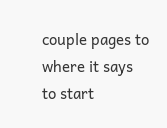couple pages to where it says to start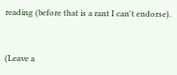reading (before that is a rant I can't endorse).


(Leave a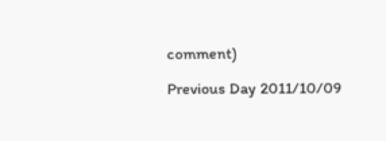comment)

Previous Day 2011/10/09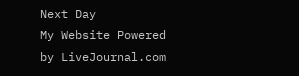Next Day
My Website Powered by LiveJournal.com